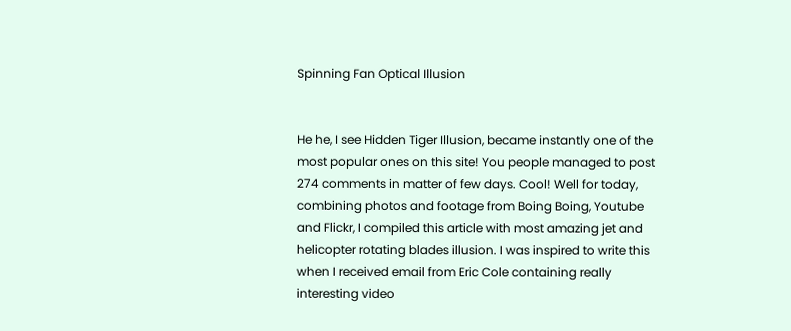Spinning Fan Optical Illusion


He he, I see Hidden Tiger Illusion, became instantly one of the most popular ones on this site! You people managed to post 274 comments in matter of few days. Cool! Well for today, combining photos and footage from Boing Boing, Youtube and Flickr, I compiled this article with most amazing jet and helicopter rotating blades illusion. I was inspired to write this when I received email from Eric Cole containing really interesting video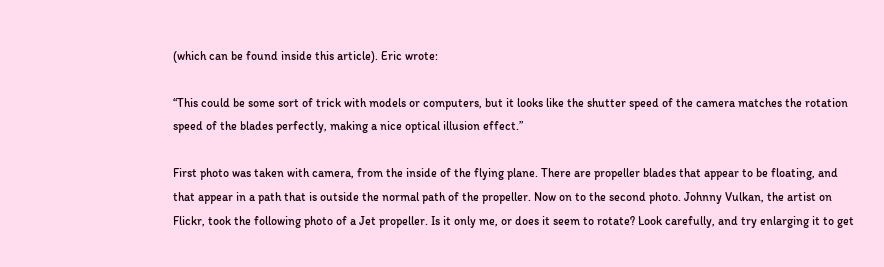(which can be found inside this article). Eric wrote:

“This could be some sort of trick with models or computers, but it looks like the shutter speed of the camera matches the rotation speed of the blades perfectly, making a nice optical illusion effect.”

First photo was taken with camera, from the inside of the flying plane. There are propeller blades that appear to be floating, and that appear in a path that is outside the normal path of the propeller. Now on to the second photo. Johnny Vulkan, the artist on Flickr, took the following photo of a Jet propeller. Is it only me, or does it seem to rotate? Look carefully, and try enlarging it to get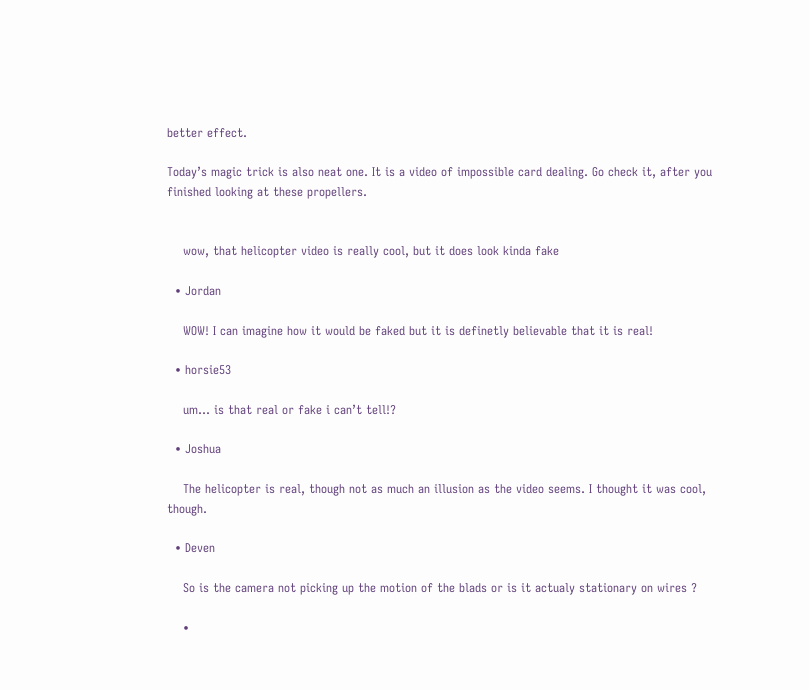better effect.

Today’s magic trick is also neat one. It is a video of impossible card dealing. Go check it, after you finished looking at these propellers.


    wow, that helicopter video is really cool, but it does look kinda fake

  • Jordan

    WOW! I can imagine how it would be faked but it is definetly believable that it is real!

  • horsie53

    um… is that real or fake i can’t tell!?

  • Joshua

    The helicopter is real, though not as much an illusion as the video seems. I thought it was cool, though.

  • Deven

    So is the camera not picking up the motion of the blads or is it actualy stationary on wires ?

    •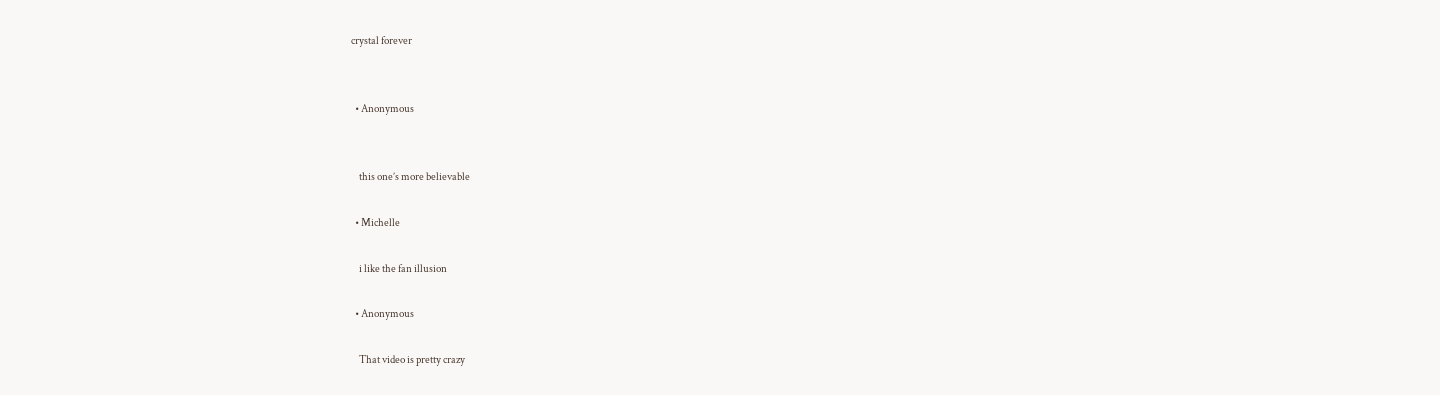crystal forever


  • Anonymous


    this one’s more believable

  • Michelle

    i like the fan illusion

  • Anonymous

    That video is pretty crazy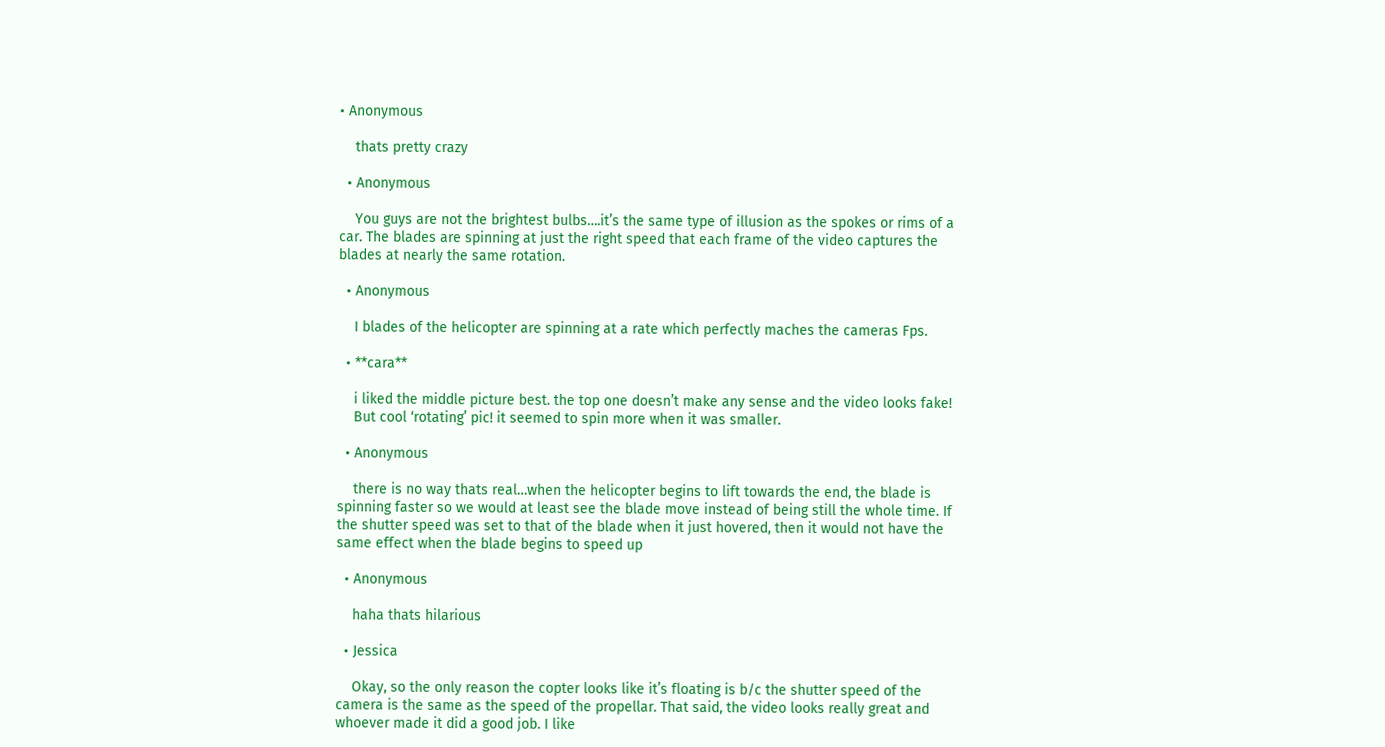• Anonymous

    thats pretty crazy

  • Anonymous

    You guys are not the brightest bulbs….it’s the same type of illusion as the spokes or rims of a car. The blades are spinning at just the right speed that each frame of the video captures the blades at nearly the same rotation.

  • Anonymous

    I blades of the helicopter are spinning at a rate which perfectly maches the cameras Fps.

  • **cara**

    i liked the middle picture best. the top one doesn’t make any sense and the video looks fake!
    But cool ‘rotating’ pic! it seemed to spin more when it was smaller.

  • Anonymous

    there is no way thats real…when the helicopter begins to lift towards the end, the blade is spinning faster so we would at least see the blade move instead of being still the whole time. If the shutter speed was set to that of the blade when it just hovered, then it would not have the same effect when the blade begins to speed up

  • Anonymous

    haha thats hilarious

  • Jessica

    Okay, so the only reason the copter looks like it’s floating is b/c the shutter speed of the camera is the same as the speed of the propellar. That said, the video looks really great and whoever made it did a good job. I like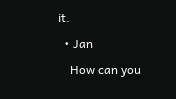it.

  • Jan

    How can you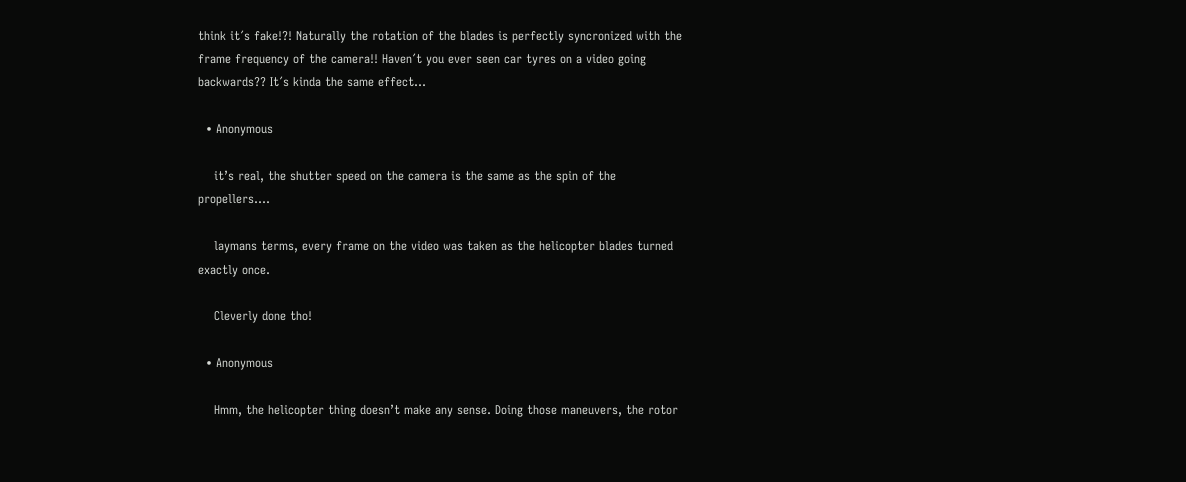think it´s fake!?! Naturally the rotation of the blades is perfectly syncronized with the frame frequency of the camera!! Haven´t you ever seen car tyres on a video going backwards?? It´s kinda the same effect…

  • Anonymous

    it’s real, the shutter speed on the camera is the same as the spin of the propellers….

    laymans terms, every frame on the video was taken as the helicopter blades turned exactly once.

    Cleverly done tho!

  • Anonymous

    Hmm, the helicopter thing doesn’t make any sense. Doing those maneuvers, the rotor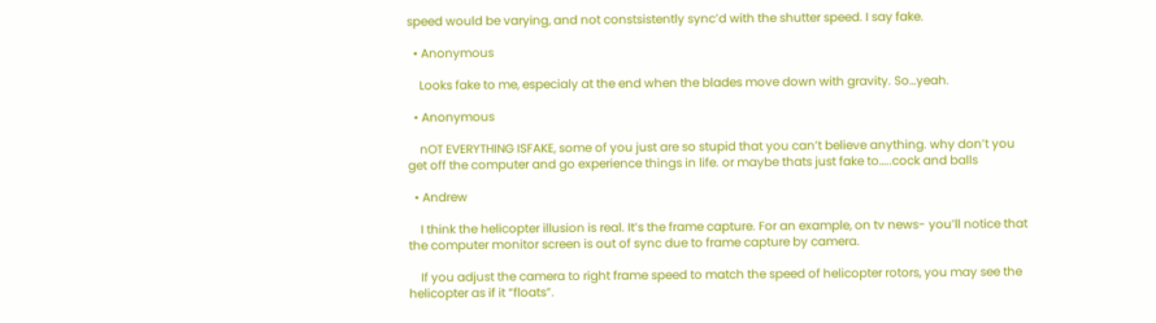speed would be varying, and not constsistently sync’d with the shutter speed. I say fake.

  • Anonymous

    Looks fake to me, especialy at the end when the blades move down with gravity. So…yeah.

  • Anonymous

    nOT EVERYTHING ISFAKE, some of you just are so stupid that you can’t believe anything. why don’t you get off the computer and go experience things in life. or maybe thats just fake to…..cock and balls

  • Andrew

    I think the helicopter illusion is real. It’s the frame capture. For an example, on tv news- you’ll notice that the computer monitor screen is out of sync due to frame capture by camera.

    If you adjust the camera to right frame speed to match the speed of helicopter rotors, you may see the helicopter as if it “floats”.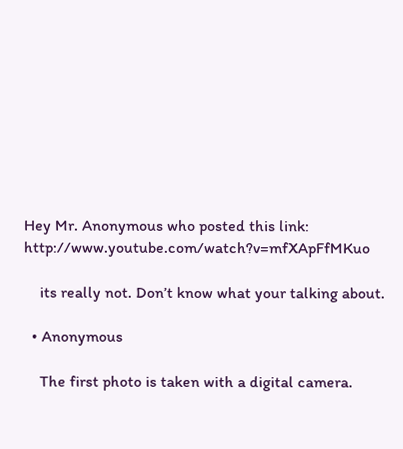Hey Mr. Anonymous who posted this link: http://www.youtube.com/watch?v=mfXApFfMKuo

    its really not. Don’t know what your talking about.

  • Anonymous

    The first photo is taken with a digital camera.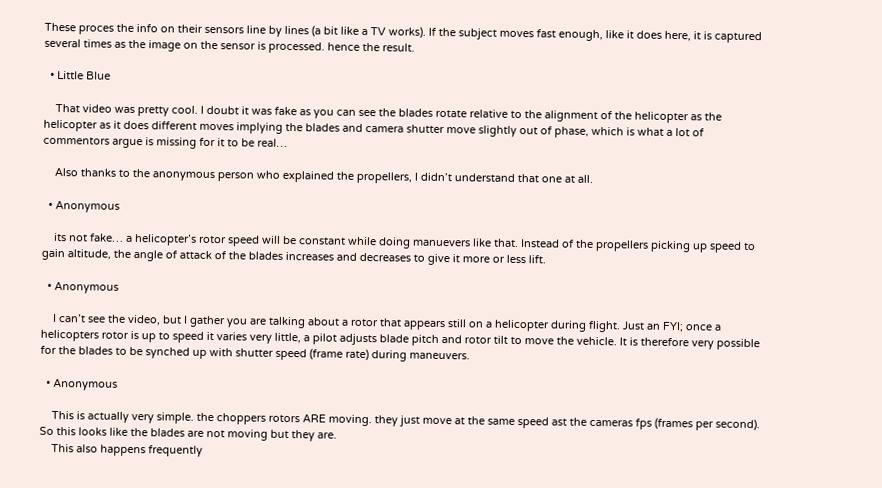These proces the info on their sensors line by lines (a bit like a TV works). If the subject moves fast enough, like it does here, it is captured several times as the image on the sensor is processed. hence the result.

  • Little Blue

    That video was pretty cool. I doubt it was fake as you can see the blades rotate relative to the alignment of the helicopter as the helicopter as it does different moves implying the blades and camera shutter move slightly out of phase, which is what a lot of commentors argue is missing for it to be real…

    Also thanks to the anonymous person who explained the propellers, I didn’t understand that one at all.

  • Anonymous

    its not fake… a helicopter’s rotor speed will be constant while doing manuevers like that. Instead of the propellers picking up speed to gain altitude, the angle of attack of the blades increases and decreases to give it more or less lift.

  • Anonymous

    I can’t see the video, but I gather you are talking about a rotor that appears still on a helicopter during flight. Just an FYI; once a helicopters rotor is up to speed it varies very little, a pilot adjusts blade pitch and rotor tilt to move the vehicle. It is therefore very possible for the blades to be synched up with shutter speed (frame rate) during maneuvers.

  • Anonymous

    This is actually very simple. the choppers rotors ARE moving. they just move at the same speed ast the cameras fps (frames per second). So this looks like the blades are not moving but they are.
    This also happens frequently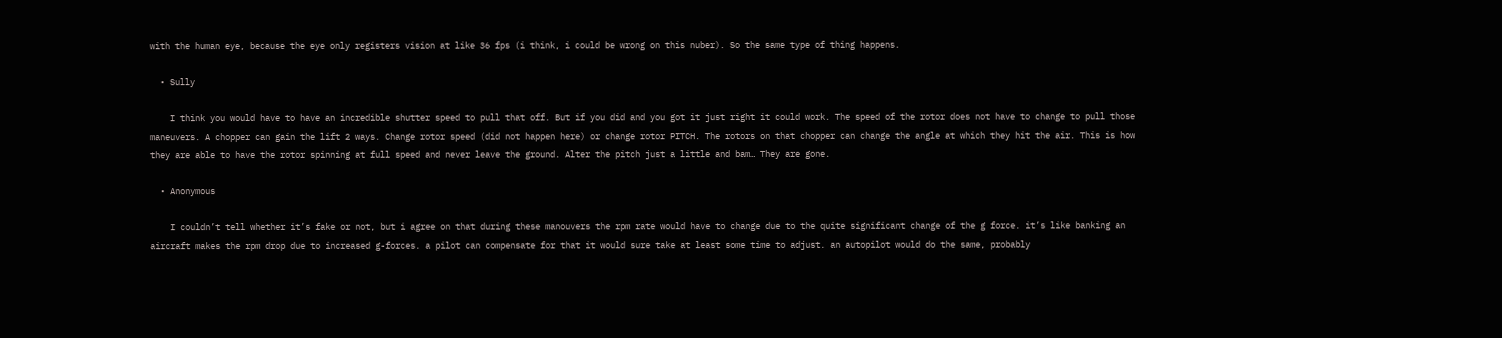with the human eye, because the eye only registers vision at like 36 fps (i think, i could be wrong on this nuber). So the same type of thing happens.

  • Sully

    I think you would have to have an incredible shutter speed to pull that off. But if you did and you got it just right it could work. The speed of the rotor does not have to change to pull those maneuvers. A chopper can gain the lift 2 ways. Change rotor speed (did not happen here) or change rotor PITCH. The rotors on that chopper can change the angle at which they hit the air. This is how they are able to have the rotor spinning at full speed and never leave the ground. Alter the pitch just a little and bam… They are gone.

  • Anonymous

    I couldn’t tell whether it’s fake or not, but i agree on that during these manouvers the rpm rate would have to change due to the quite significant change of the g force. it’s like banking an aircraft makes the rpm drop due to increased g-forces. a pilot can compensate for that it would sure take at least some time to adjust. an autopilot would do the same, probably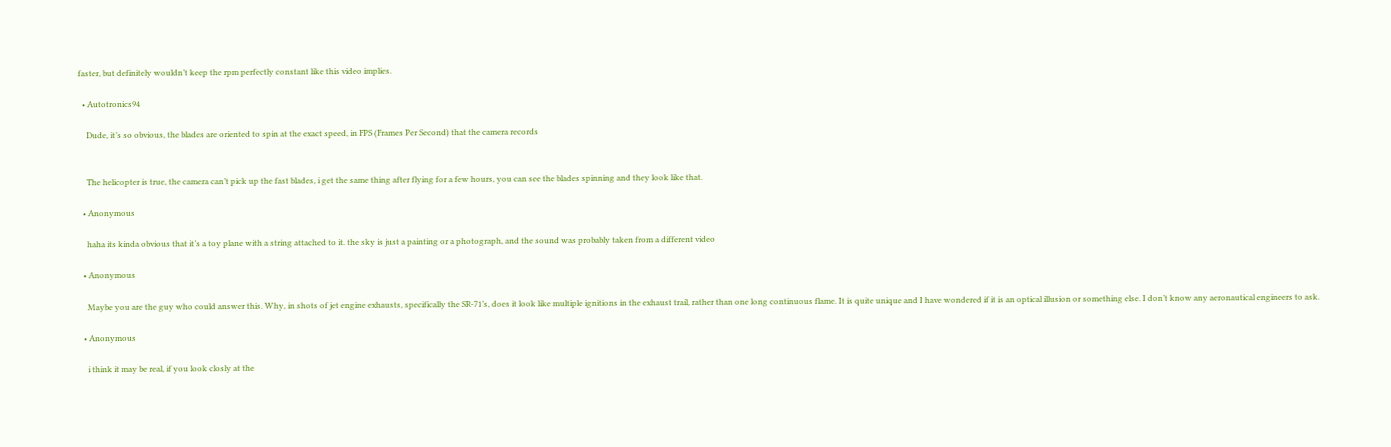faster, but definitely wouldn’t keep the rpm perfectly constant like this video implies.

  • Autotronics94

    Dude, it’s so obvious, the blades are oriented to spin at the exact speed, in FPS (Frames Per Second) that the camera records


    The helicopter is true, the camera can’t pick up the fast blades, i get the same thing after flying for a few hours, you can see the blades spinning and they look like that.

  • Anonymous

    haha its kinda obvious that it’s a toy plane with a string attached to it. the sky is just a painting or a photograph, and the sound was probably taken from a different video

  • Anonymous

    Maybe you are the guy who could answer this. Why, in shots of jet engine exhausts, specifically the SR-71’s, does it look like multiple ignitions in the exhaust trail, rather than one long continuous flame. It is quite unique and I have wondered if it is an optical illusion or something else. I don’t know any aeronautical engineers to ask.

  • Anonymous

    i think it may be real, if you look closly at the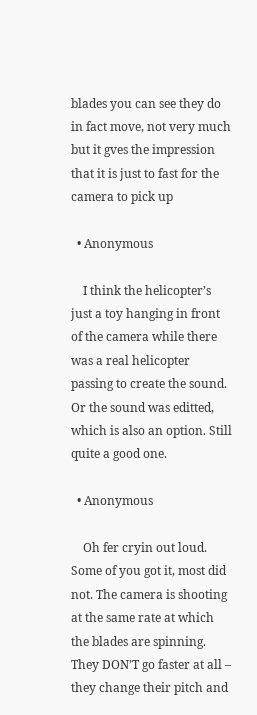blades you can see they do in fact move, not very much but it gves the impression that it is just to fast for the camera to pick up

  • Anonymous

    I think the helicopter’s just a toy hanging in front of the camera while there was a real helicopter passing to create the sound. Or the sound was editted, which is also an option. Still quite a good one.

  • Anonymous

    Oh fer cryin out loud. Some of you got it, most did not. The camera is shooting at the same rate at which the blades are spinning. They DON’T go faster at all – they change their pitch and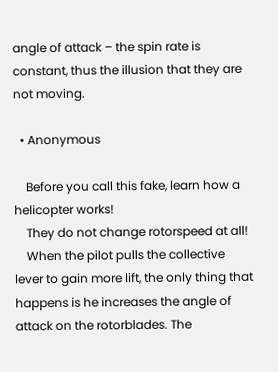angle of attack – the spin rate is constant, thus the illusion that they are not moving.

  • Anonymous

    Before you call this fake, learn how a helicopter works!
    They do not change rotorspeed at all!
    When the pilot pulls the collective lever to gain more lift, the only thing that happens is he increases the angle of attack on the rotorblades. The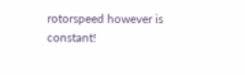rotorspeed however is constant!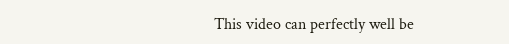This video can perfectly well be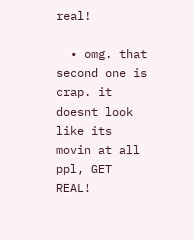real!

  • omg. that second one is crap. it doesnt look like its movin at all ppl, GET REAL!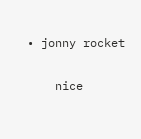• jonny rocket

    nice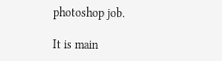photoshop job.

It is main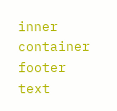inner container footer text